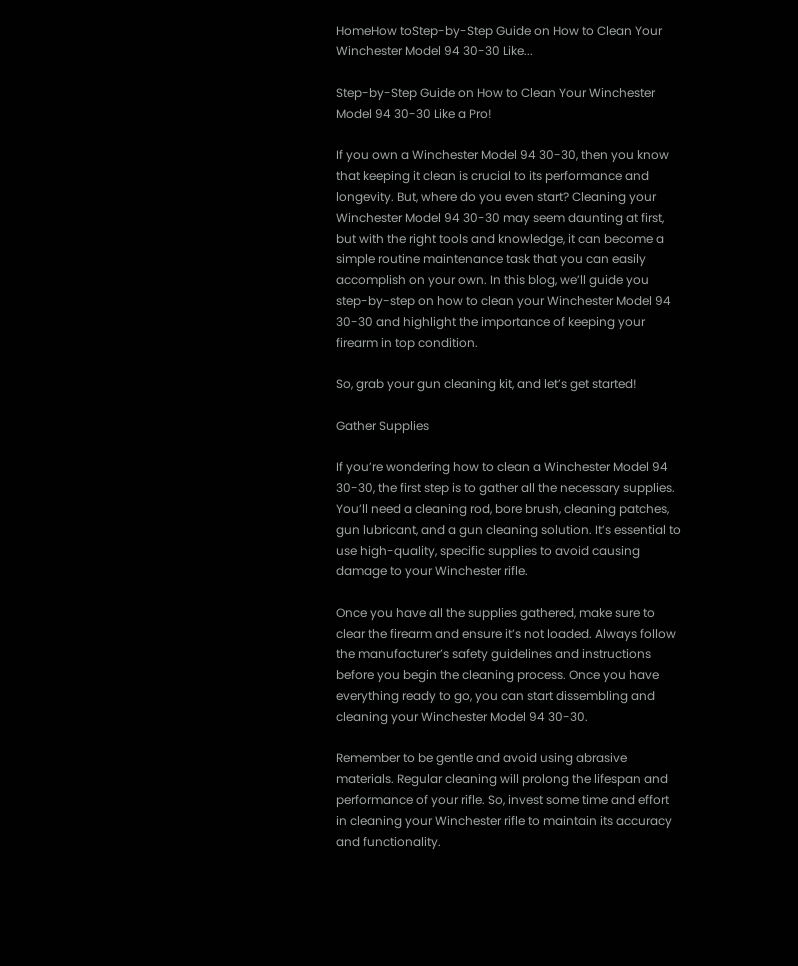HomeHow toStep-by-Step Guide on How to Clean Your Winchester Model 94 30-30 Like...

Step-by-Step Guide on How to Clean Your Winchester Model 94 30-30 Like a Pro!

If you own a Winchester Model 94 30-30, then you know that keeping it clean is crucial to its performance and longevity. But, where do you even start? Cleaning your Winchester Model 94 30-30 may seem daunting at first, but with the right tools and knowledge, it can become a simple routine maintenance task that you can easily accomplish on your own. In this blog, we’ll guide you step-by-step on how to clean your Winchester Model 94 30-30 and highlight the importance of keeping your firearm in top condition.

So, grab your gun cleaning kit, and let’s get started!

Gather Supplies

If you’re wondering how to clean a Winchester Model 94 30-30, the first step is to gather all the necessary supplies. You’ll need a cleaning rod, bore brush, cleaning patches, gun lubricant, and a gun cleaning solution. It’s essential to use high-quality, specific supplies to avoid causing damage to your Winchester rifle.

Once you have all the supplies gathered, make sure to clear the firearm and ensure it’s not loaded. Always follow the manufacturer’s safety guidelines and instructions before you begin the cleaning process. Once you have everything ready to go, you can start dissembling and cleaning your Winchester Model 94 30-30.

Remember to be gentle and avoid using abrasive materials. Regular cleaning will prolong the lifespan and performance of your rifle. So, invest some time and effort in cleaning your Winchester rifle to maintain its accuracy and functionality.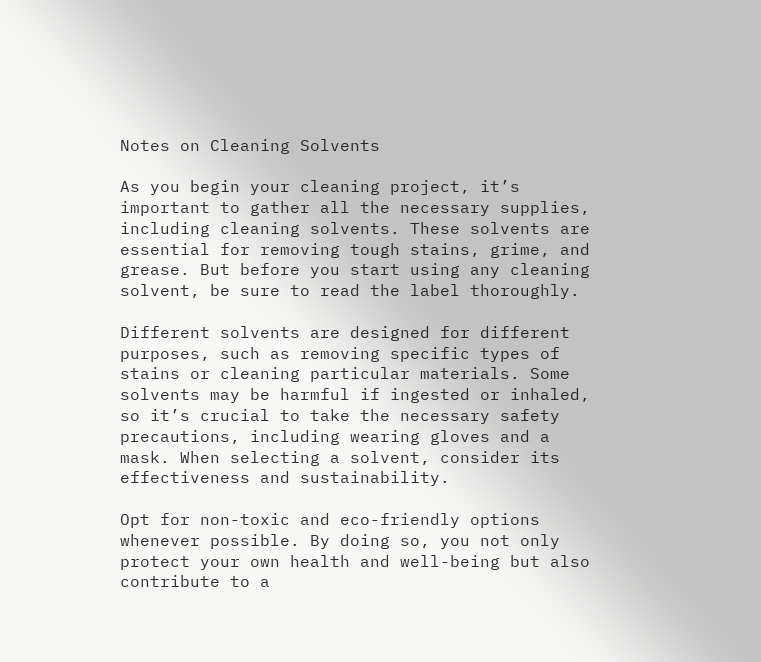Notes on Cleaning Solvents

As you begin your cleaning project, it’s important to gather all the necessary supplies, including cleaning solvents. These solvents are essential for removing tough stains, grime, and grease. But before you start using any cleaning solvent, be sure to read the label thoroughly.

Different solvents are designed for different purposes, such as removing specific types of stains or cleaning particular materials. Some solvents may be harmful if ingested or inhaled, so it’s crucial to take the necessary safety precautions, including wearing gloves and a mask. When selecting a solvent, consider its effectiveness and sustainability.

Opt for non-toxic and eco-friendly options whenever possible. By doing so, you not only protect your own health and well-being but also contribute to a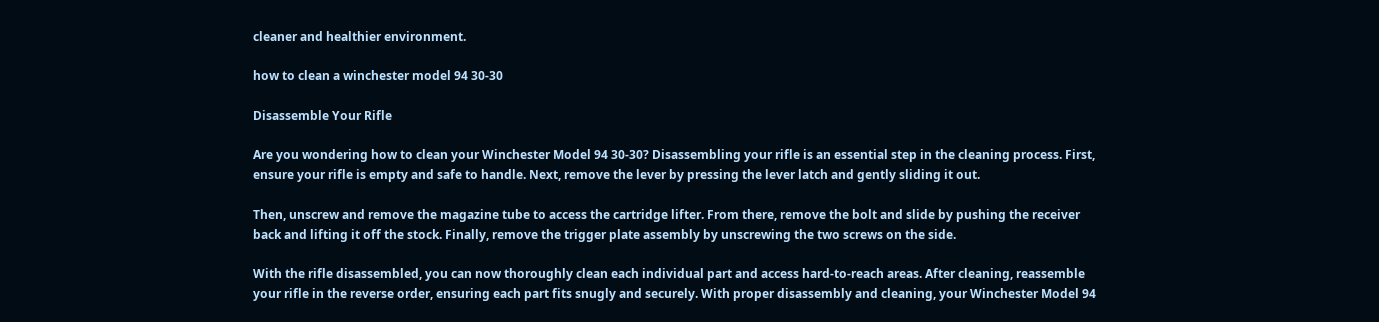cleaner and healthier environment.

how to clean a winchester model 94 30-30

Disassemble Your Rifle

Are you wondering how to clean your Winchester Model 94 30-30? Disassembling your rifle is an essential step in the cleaning process. First, ensure your rifle is empty and safe to handle. Next, remove the lever by pressing the lever latch and gently sliding it out.

Then, unscrew and remove the magazine tube to access the cartridge lifter. From there, remove the bolt and slide by pushing the receiver back and lifting it off the stock. Finally, remove the trigger plate assembly by unscrewing the two screws on the side.

With the rifle disassembled, you can now thoroughly clean each individual part and access hard-to-reach areas. After cleaning, reassemble your rifle in the reverse order, ensuring each part fits snugly and securely. With proper disassembly and cleaning, your Winchester Model 94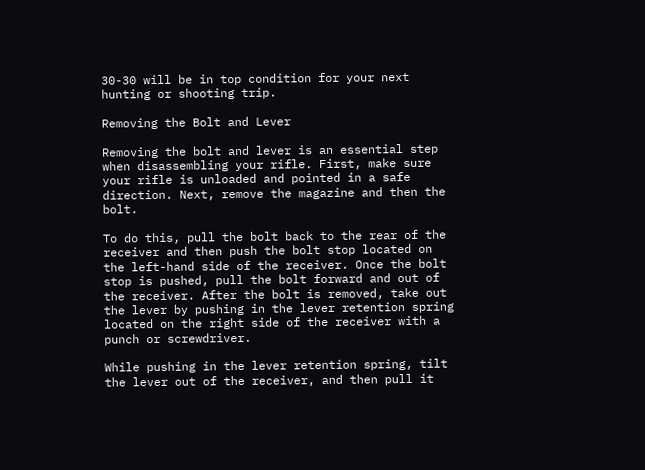30-30 will be in top condition for your next hunting or shooting trip.

Removing the Bolt and Lever

Removing the bolt and lever is an essential step when disassembling your rifle. First, make sure your rifle is unloaded and pointed in a safe direction. Next, remove the magazine and then the bolt.

To do this, pull the bolt back to the rear of the receiver and then push the bolt stop located on the left-hand side of the receiver. Once the bolt stop is pushed, pull the bolt forward and out of the receiver. After the bolt is removed, take out the lever by pushing in the lever retention spring located on the right side of the receiver with a punch or screwdriver.

While pushing in the lever retention spring, tilt the lever out of the receiver, and then pull it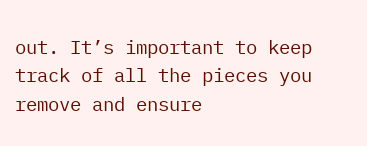out. It’s important to keep track of all the pieces you remove and ensure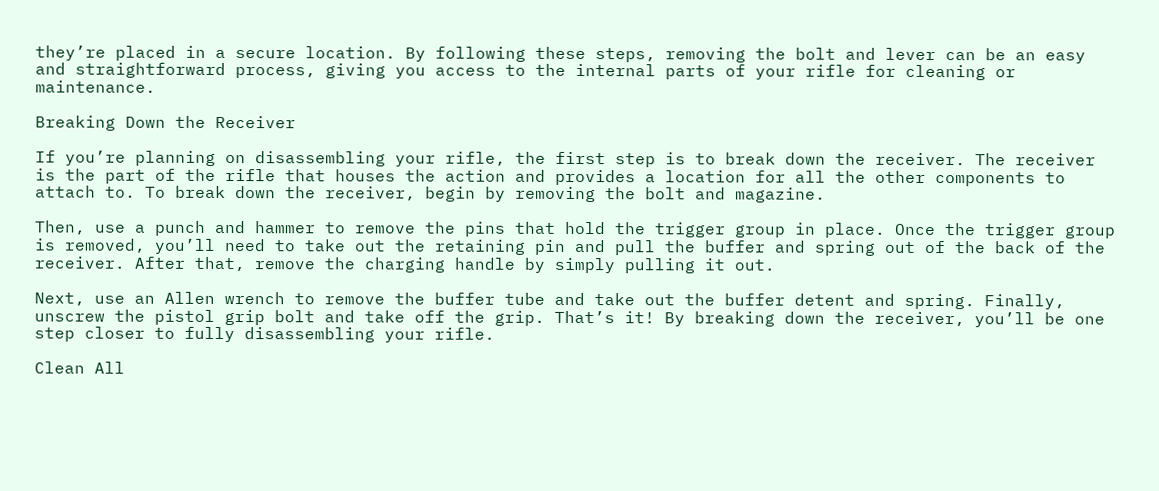they’re placed in a secure location. By following these steps, removing the bolt and lever can be an easy and straightforward process, giving you access to the internal parts of your rifle for cleaning or maintenance.

Breaking Down the Receiver

If you’re planning on disassembling your rifle, the first step is to break down the receiver. The receiver is the part of the rifle that houses the action and provides a location for all the other components to attach to. To break down the receiver, begin by removing the bolt and magazine.

Then, use a punch and hammer to remove the pins that hold the trigger group in place. Once the trigger group is removed, you’ll need to take out the retaining pin and pull the buffer and spring out of the back of the receiver. After that, remove the charging handle by simply pulling it out.

Next, use an Allen wrench to remove the buffer tube and take out the buffer detent and spring. Finally, unscrew the pistol grip bolt and take off the grip. That’s it! By breaking down the receiver, you’ll be one step closer to fully disassembling your rifle.

Clean All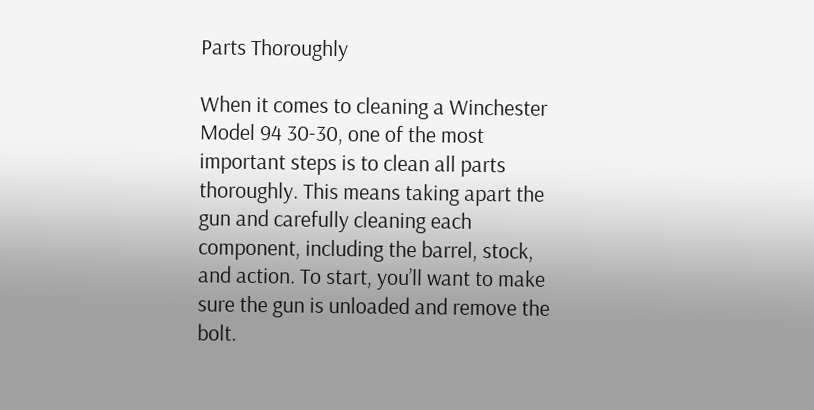Parts Thoroughly

When it comes to cleaning a Winchester Model 94 30-30, one of the most important steps is to clean all parts thoroughly. This means taking apart the gun and carefully cleaning each component, including the barrel, stock, and action. To start, you’ll want to make sure the gun is unloaded and remove the bolt.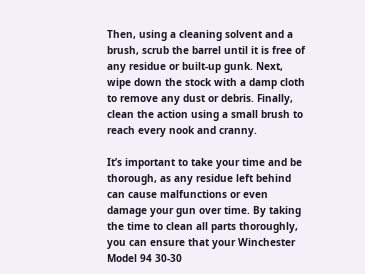Then, using a cleaning solvent and a brush, scrub the barrel until it is free of any residue or built-up gunk. Next, wipe down the stock with a damp cloth to remove any dust or debris. Finally, clean the action using a small brush to reach every nook and cranny.

It’s important to take your time and be thorough, as any residue left behind can cause malfunctions or even damage your gun over time. By taking the time to clean all parts thoroughly, you can ensure that your Winchester Model 94 30-30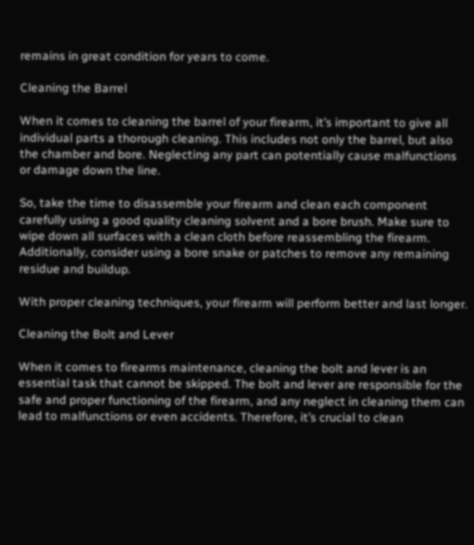remains in great condition for years to come.

Cleaning the Barrel

When it comes to cleaning the barrel of your firearm, it’s important to give all individual parts a thorough cleaning. This includes not only the barrel, but also the chamber and bore. Neglecting any part can potentially cause malfunctions or damage down the line.

So, take the time to disassemble your firearm and clean each component carefully using a good quality cleaning solvent and a bore brush. Make sure to wipe down all surfaces with a clean cloth before reassembling the firearm. Additionally, consider using a bore snake or patches to remove any remaining residue and buildup.

With proper cleaning techniques, your firearm will perform better and last longer.

Cleaning the Bolt and Lever

When it comes to firearms maintenance, cleaning the bolt and lever is an essential task that cannot be skipped. The bolt and lever are responsible for the safe and proper functioning of the firearm, and any neglect in cleaning them can lead to malfunctions or even accidents. Therefore, it’s crucial to clean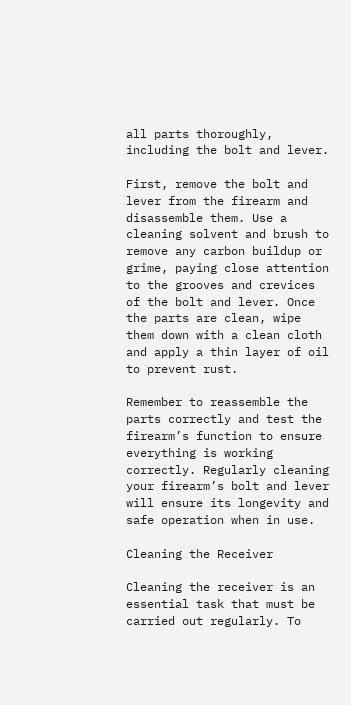all parts thoroughly, including the bolt and lever.

First, remove the bolt and lever from the firearm and disassemble them. Use a cleaning solvent and brush to remove any carbon buildup or grime, paying close attention to the grooves and crevices of the bolt and lever. Once the parts are clean, wipe them down with a clean cloth and apply a thin layer of oil to prevent rust.

Remember to reassemble the parts correctly and test the firearm’s function to ensure everything is working correctly. Regularly cleaning your firearm’s bolt and lever will ensure its longevity and safe operation when in use.

Cleaning the Receiver

Cleaning the receiver is an essential task that must be carried out regularly. To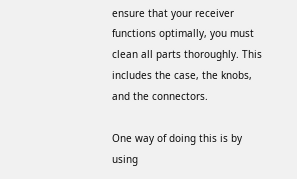ensure that your receiver functions optimally, you must clean all parts thoroughly. This includes the case, the knobs, and the connectors.

One way of doing this is by using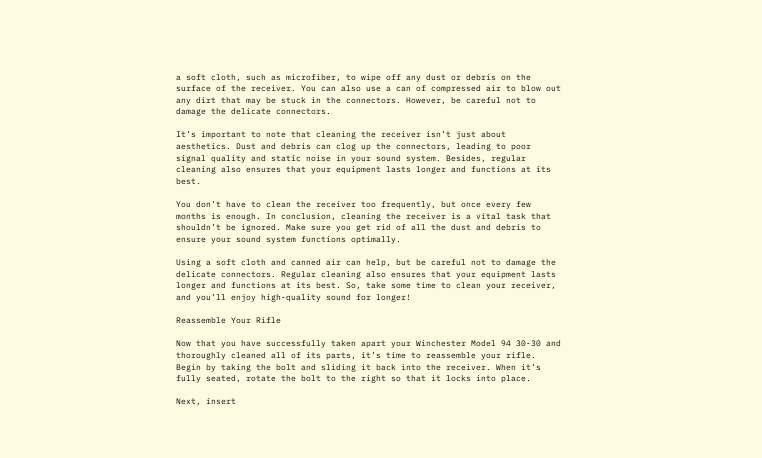a soft cloth, such as microfiber, to wipe off any dust or debris on the surface of the receiver. You can also use a can of compressed air to blow out any dirt that may be stuck in the connectors. However, be careful not to damage the delicate connectors.

It’s important to note that cleaning the receiver isn’t just about aesthetics. Dust and debris can clog up the connectors, leading to poor signal quality and static noise in your sound system. Besides, regular cleaning also ensures that your equipment lasts longer and functions at its best.

You don’t have to clean the receiver too frequently, but once every few months is enough. In conclusion, cleaning the receiver is a vital task that shouldn’t be ignored. Make sure you get rid of all the dust and debris to ensure your sound system functions optimally.

Using a soft cloth and canned air can help, but be careful not to damage the delicate connectors. Regular cleaning also ensures that your equipment lasts longer and functions at its best. So, take some time to clean your receiver, and you’ll enjoy high-quality sound for longer!

Reassemble Your Rifle

Now that you have successfully taken apart your Winchester Model 94 30-30 and thoroughly cleaned all of its parts, it’s time to reassemble your rifle. Begin by taking the bolt and sliding it back into the receiver. When it’s fully seated, rotate the bolt to the right so that it locks into place.

Next, insert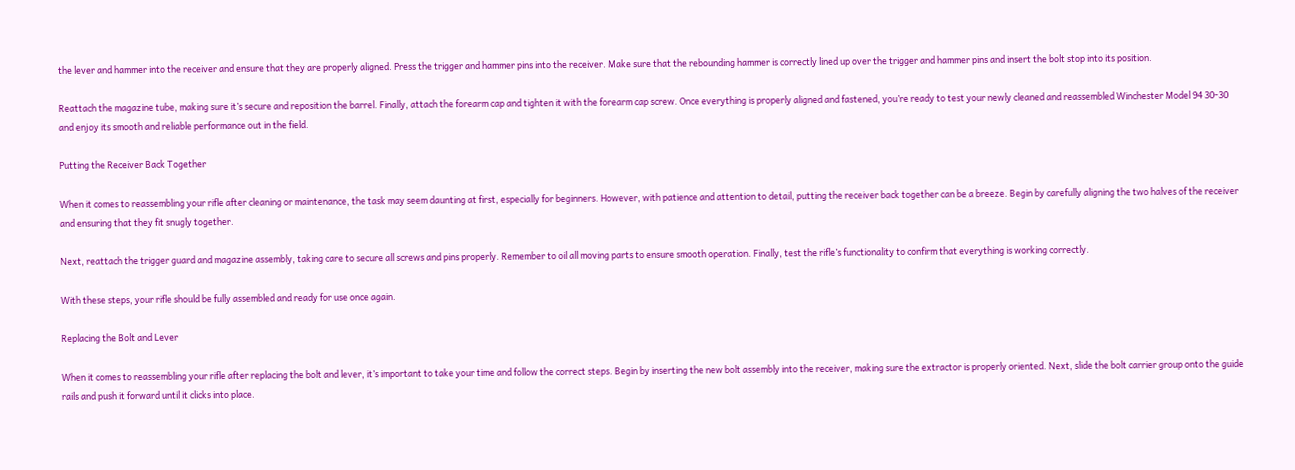the lever and hammer into the receiver and ensure that they are properly aligned. Press the trigger and hammer pins into the receiver. Make sure that the rebounding hammer is correctly lined up over the trigger and hammer pins and insert the bolt stop into its position.

Reattach the magazine tube, making sure it’s secure and reposition the barrel. Finally, attach the forearm cap and tighten it with the forearm cap screw. Once everything is properly aligned and fastened, you’re ready to test your newly cleaned and reassembled Winchester Model 94 30-30 and enjoy its smooth and reliable performance out in the field.

Putting the Receiver Back Together

When it comes to reassembling your rifle after cleaning or maintenance, the task may seem daunting at first, especially for beginners. However, with patience and attention to detail, putting the receiver back together can be a breeze. Begin by carefully aligning the two halves of the receiver and ensuring that they fit snugly together.

Next, reattach the trigger guard and magazine assembly, taking care to secure all screws and pins properly. Remember to oil all moving parts to ensure smooth operation. Finally, test the rifle’s functionality to confirm that everything is working correctly.

With these steps, your rifle should be fully assembled and ready for use once again.

Replacing the Bolt and Lever

When it comes to reassembling your rifle after replacing the bolt and lever, it’s important to take your time and follow the correct steps. Begin by inserting the new bolt assembly into the receiver, making sure the extractor is properly oriented. Next, slide the bolt carrier group onto the guide rails and push it forward until it clicks into place.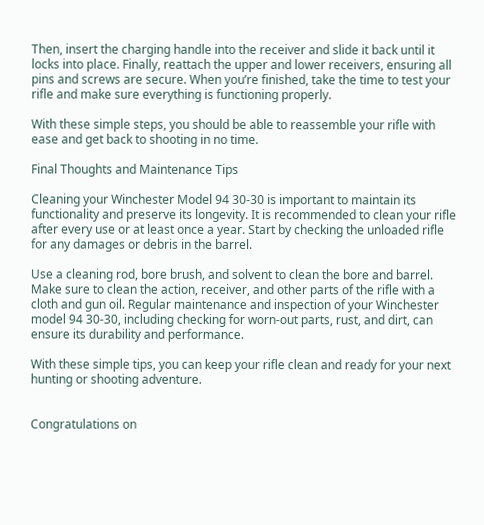Then, insert the charging handle into the receiver and slide it back until it locks into place. Finally, reattach the upper and lower receivers, ensuring all pins and screws are secure. When you’re finished, take the time to test your rifle and make sure everything is functioning properly.

With these simple steps, you should be able to reassemble your rifle with ease and get back to shooting in no time.

Final Thoughts and Maintenance Tips

Cleaning your Winchester Model 94 30-30 is important to maintain its functionality and preserve its longevity. It is recommended to clean your rifle after every use or at least once a year. Start by checking the unloaded rifle for any damages or debris in the barrel.

Use a cleaning rod, bore brush, and solvent to clean the bore and barrel. Make sure to clean the action, receiver, and other parts of the rifle with a cloth and gun oil. Regular maintenance and inspection of your Winchester model 94 30-30, including checking for worn-out parts, rust, and dirt, can ensure its durability and performance.

With these simple tips, you can keep your rifle clean and ready for your next hunting or shooting adventure.


Congratulations on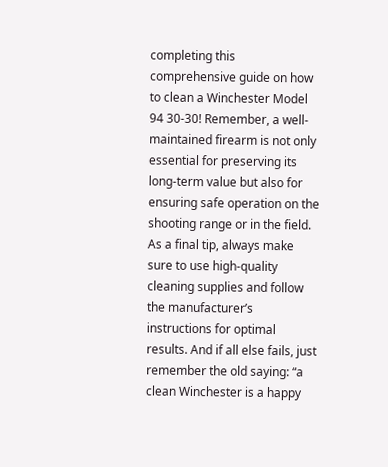completing this comprehensive guide on how to clean a Winchester Model 94 30-30! Remember, a well-maintained firearm is not only essential for preserving its long-term value but also for ensuring safe operation on the shooting range or in the field. As a final tip, always make sure to use high-quality cleaning supplies and follow the manufacturer’s instructions for optimal results. And if all else fails, just remember the old saying: “a clean Winchester is a happy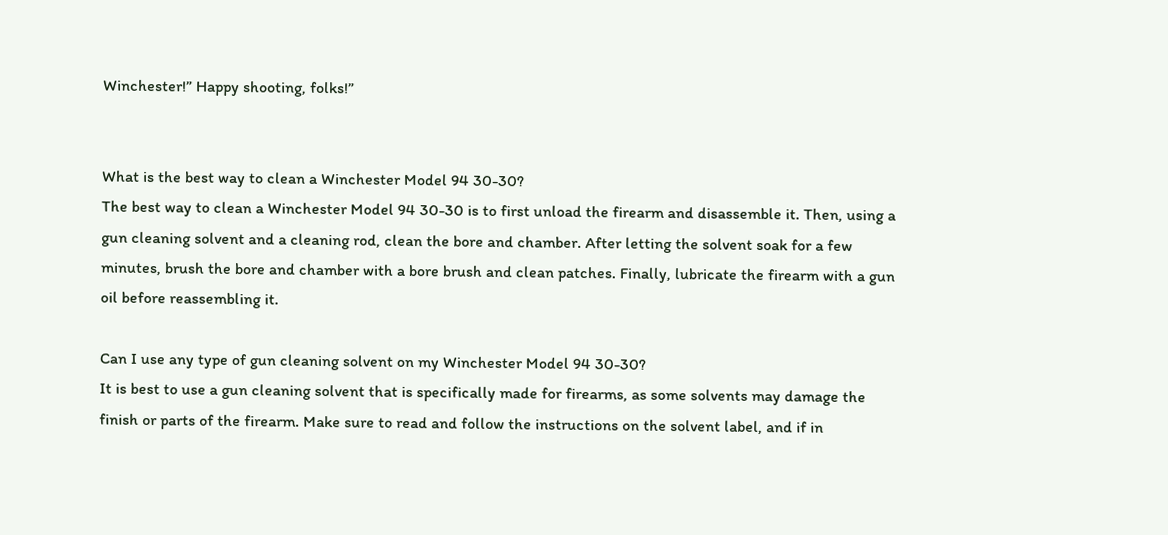Winchester!” Happy shooting, folks!”


What is the best way to clean a Winchester Model 94 30-30?
The best way to clean a Winchester Model 94 30-30 is to first unload the firearm and disassemble it. Then, using a gun cleaning solvent and a cleaning rod, clean the bore and chamber. After letting the solvent soak for a few minutes, brush the bore and chamber with a bore brush and clean patches. Finally, lubricate the firearm with a gun oil before reassembling it.

Can I use any type of gun cleaning solvent on my Winchester Model 94 30-30?
It is best to use a gun cleaning solvent that is specifically made for firearms, as some solvents may damage the finish or parts of the firearm. Make sure to read and follow the instructions on the solvent label, and if in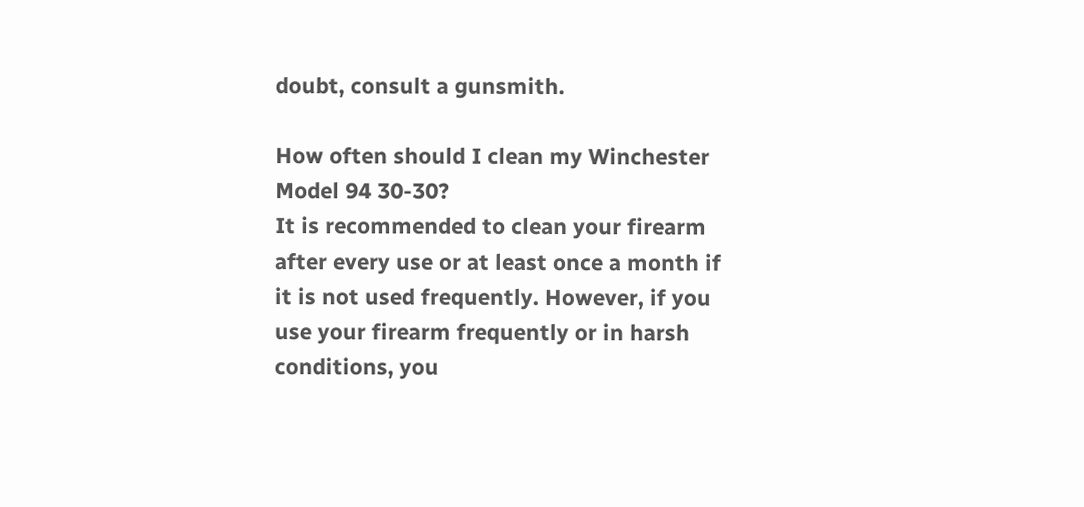doubt, consult a gunsmith.

How often should I clean my Winchester Model 94 30-30?
It is recommended to clean your firearm after every use or at least once a month if it is not used frequently. However, if you use your firearm frequently or in harsh conditions, you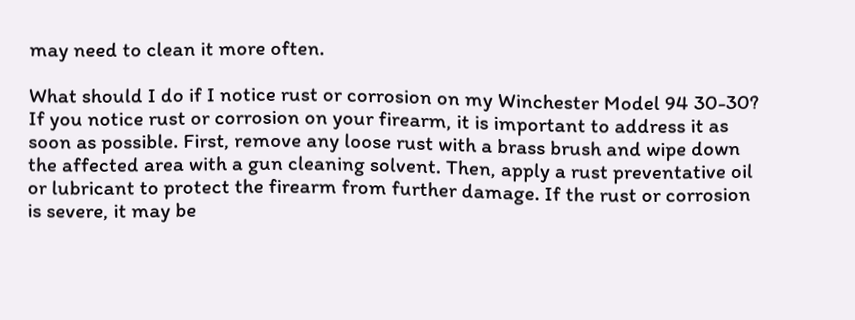may need to clean it more often.

What should I do if I notice rust or corrosion on my Winchester Model 94 30-30?
If you notice rust or corrosion on your firearm, it is important to address it as soon as possible. First, remove any loose rust with a brass brush and wipe down the affected area with a gun cleaning solvent. Then, apply a rust preventative oil or lubricant to protect the firearm from further damage. If the rust or corrosion is severe, it may be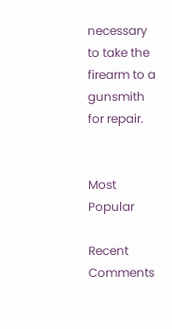necessary to take the firearm to a gunsmith for repair.


Most Popular

Recent Comments